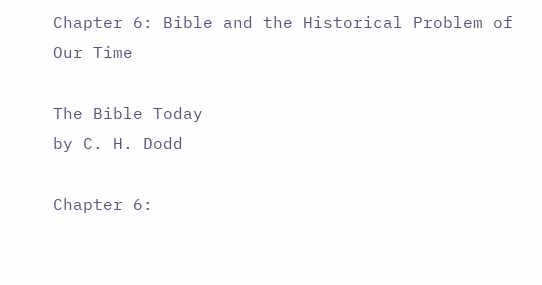Chapter 6: Bible and the Historical Problem of Our Time

The Bible Today
by C. H. Dodd

Chapter 6: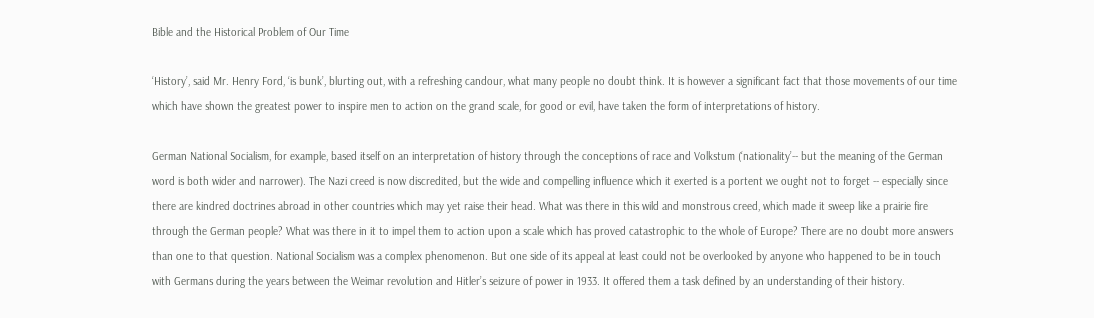Bible and the Historical Problem of Our Time

‘History’, said Mr. Henry Ford, ‘is bunk’, blurting out, with a refreshing candour, what many people no doubt think. It is however a significant fact that those movements of our time which have shown the greatest power to inspire men to action on the grand scale, for good or evil, have taken the form of interpretations of history.

German National Socialism, for example, based itself on an interpretation of history through the conceptions of race and Volkstum (‘nationality’-- but the meaning of the German word is both wider and narrower). The Nazi creed is now discredited, but the wide and compelling influence which it exerted is a portent we ought not to forget -- especially since there are kindred doctrines abroad in other countries which may yet raise their head. What was there in this wild and monstrous creed, which made it sweep like a prairie fire through the German people? What was there in it to impel them to action upon a scale which has proved catastrophic to the whole of Europe? There are no doubt more answers than one to that question. National Socialism was a complex phenomenon. But one side of its appeal at least could not be overlooked by anyone who happened to be in touch with Germans during the years between the Weimar revolution and Hitler’s seizure of power in 1933. It offered them a task defined by an understanding of their history.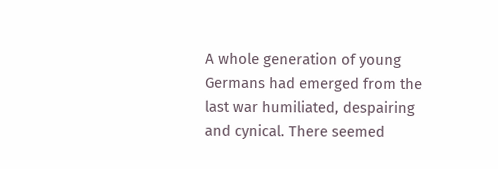A whole generation of young Germans had emerged from the last war humiliated, despairing and cynical. There seemed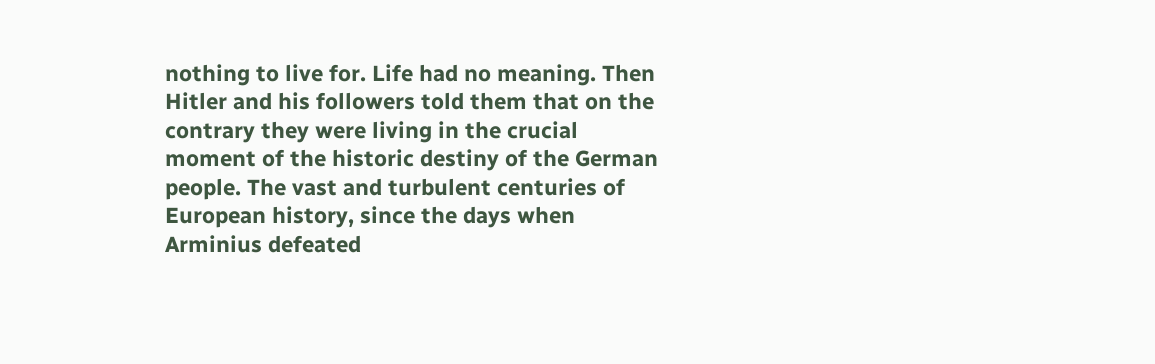nothing to live for. Life had no meaning. Then Hitler and his followers told them that on the contrary they were living in the crucial moment of the historic destiny of the German people. The vast and turbulent centuries of European history, since the days when Arminius defeated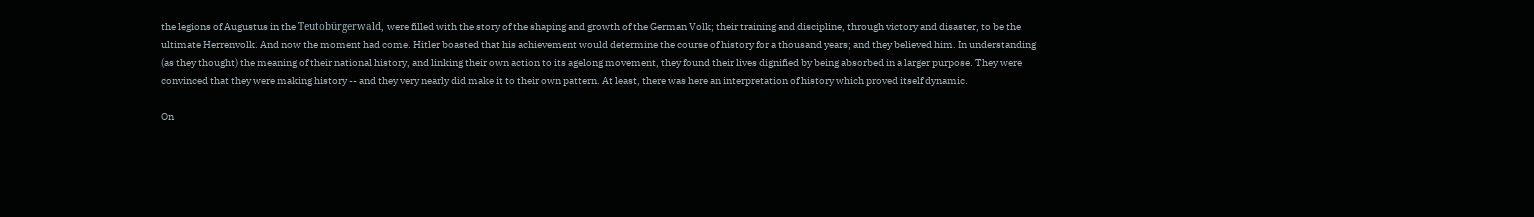the legions of Augustus in the Teutobürgerwald, were filled with the story of the shaping and growth of the German Volk; their training and discipline, through victory and disaster, to be the ultimate Herrenvolk. And now the moment had come. Hitler boasted that his achievement would determine the course of history for a thousand years; and they believed him. In understanding (as they thought) the meaning of their national history, and linking their own action to its agelong movement, they found their lives dignified by being absorbed in a larger purpose. They were convinced that they were making history -- and they very nearly did make it to their own pattern. At least, there was here an interpretation of history which proved itself dynamic.

On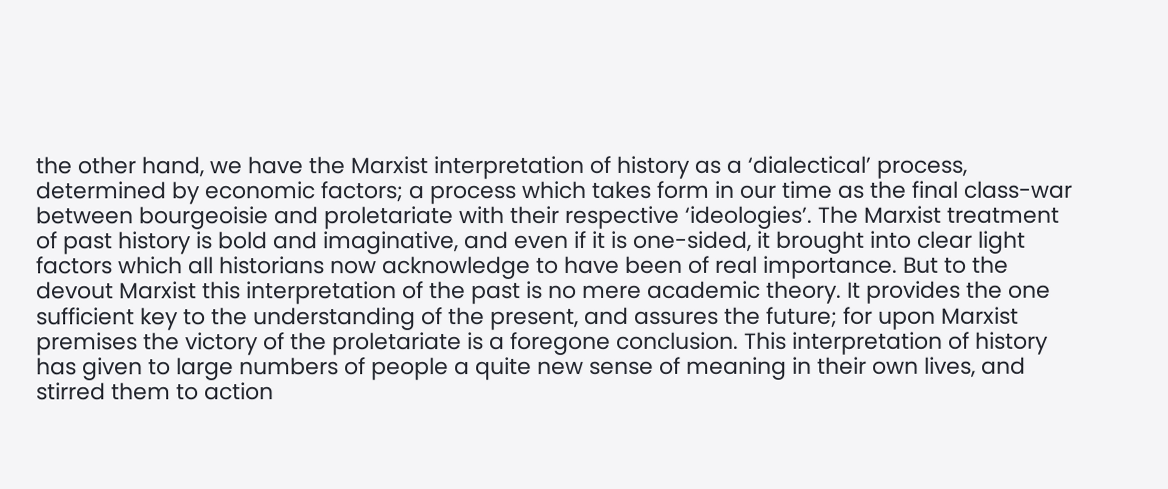the other hand, we have the Marxist interpretation of history as a ‘dialectical’ process, determined by economic factors; a process which takes form in our time as the final class-war between bourgeoisie and proletariate with their respective ‘ideologies’. The Marxist treatment of past history is bold and imaginative, and even if it is one-sided, it brought into clear light factors which all historians now acknowledge to have been of real importance. But to the devout Marxist this interpretation of the past is no mere academic theory. It provides the one sufficient key to the understanding of the present, and assures the future; for upon Marxist premises the victory of the proletariate is a foregone conclusion. This interpretation of history has given to large numbers of people a quite new sense of meaning in their own lives, and stirred them to action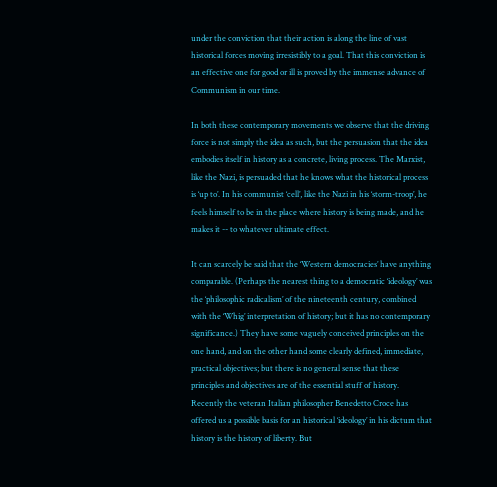under the conviction that their action is along the line of vast historical forces moving irresistibly to a goal. That this conviction is an effective one for good or ill is proved by the immense advance of Communism in our time.

In both these contemporary movements we observe that the driving force is not simply the idea as such, but the persuasion that the idea embodies itself in history as a concrete, living process. The Marxist, like the Nazi, is persuaded that he knows what the historical process is ‘up to’. In his communist ‘cell’, like the Nazi in his ‘storm-troop’, he feels himself to be in the place where history is being made, and he makes it -- to whatever ultimate effect.

It can scarcely be said that the ‘Western democracies’ have anything comparable. (Perhaps the nearest thing to a democratic ‘ideology’ was the ‘philosophic radicalism’ of the nineteenth century, combined with the ‘Whig’ interpretation of history; but it has no contemporary significance.) They have some vaguely conceived principles on the one hand, and on the other hand some clearly defined, immediate, practical objectives; but there is no general sense that these principles and objectives are of the essential stuff of history. Recently the veteran Italian philosopher Benedetto Croce has offered us a possible basis for an historical ‘ideology’ in his dictum that history is the history of liberty. But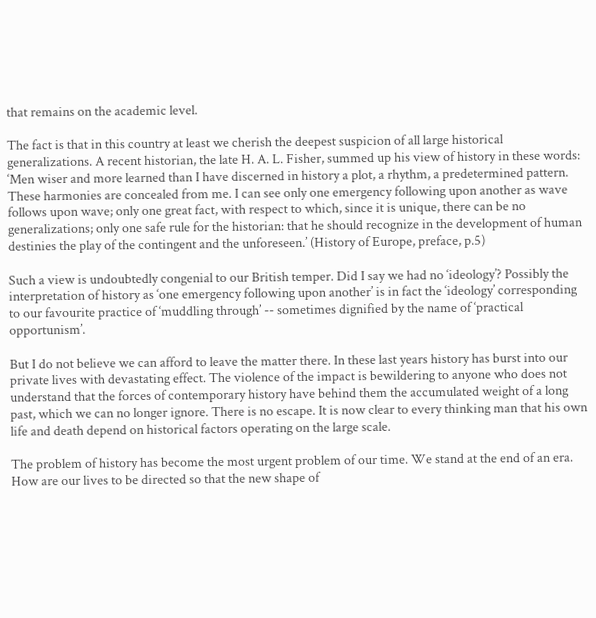that remains on the academic level.

The fact is that in this country at least we cherish the deepest suspicion of all large historical generalizations. A recent historian, the late H. A. L. Fisher, summed up his view of history in these words: ‘Men wiser and more learned than I have discerned in history a plot, a rhythm, a predetermined pattern. These harmonies are concealed from me. I can see only one emergency following upon another as wave follows upon wave; only one great fact, with respect to which, since it is unique, there can be no generalizations; only one safe rule for the historian: that he should recognize in the development of human destinies the play of the contingent and the unforeseen.’ (History of Europe, preface, p.5)

Such a view is undoubtedly congenial to our British temper. Did I say we had no ‘ideology’? Possibly the interpretation of history as ‘one emergency following upon another’ is in fact the ‘ideology’ corresponding to our favourite practice of ‘muddling through’ -- sometimes dignified by the name of ‘practical opportunism’.

But I do not believe we can afford to leave the matter there. In these last years history has burst into our private lives with devastating effect. The violence of the impact is bewildering to anyone who does not understand that the forces of contemporary history have behind them the accumulated weight of a long past, which we can no longer ignore. There is no escape. It is now clear to every thinking man that his own life and death depend on historical factors operating on the large scale.

The problem of history has become the most urgent problem of our time. We stand at the end of an era. How are our lives to be directed so that the new shape of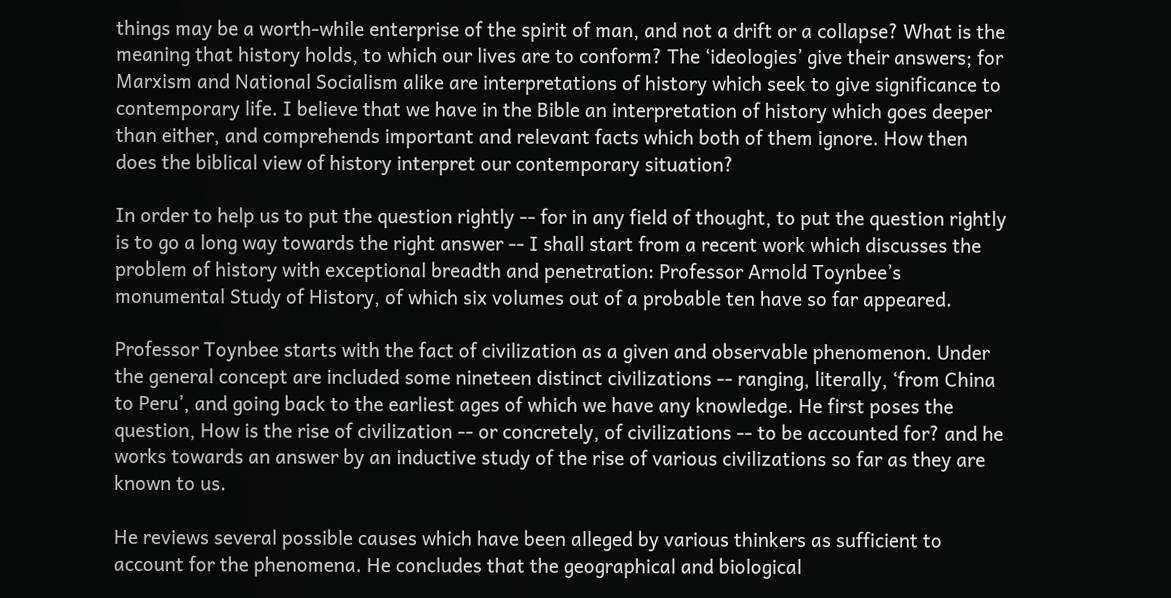things may be a worth-while enterprise of the spirit of man, and not a drift or a collapse? What is the meaning that history holds, to which our lives are to conform? The ‘ideologies’ give their answers; for Marxism and National Socialism alike are interpretations of history which seek to give significance to contemporary life. I believe that we have in the Bible an interpretation of history which goes deeper than either, and comprehends important and relevant facts which both of them ignore. How then does the biblical view of history interpret our contemporary situation?

In order to help us to put the question rightly -- for in any field of thought, to put the question rightly is to go a long way towards the right answer -- I shall start from a recent work which discusses the problem of history with exceptional breadth and penetration: Professor Arnold Toynbee’s monumental Study of History, of which six volumes out of a probable ten have so far appeared.

Professor Toynbee starts with the fact of civilization as a given and observable phenomenon. Under the general concept are included some nineteen distinct civilizations -- ranging, literally, ‘from China to Peru’, and going back to the earliest ages of which we have any knowledge. He first poses the question, How is the rise of civilization -- or concretely, of civilizations -- to be accounted for? and he works towards an answer by an inductive study of the rise of various civilizations so far as they are known to us.

He reviews several possible causes which have been alleged by various thinkers as sufficient to account for the phenomena. He concludes that the geographical and biological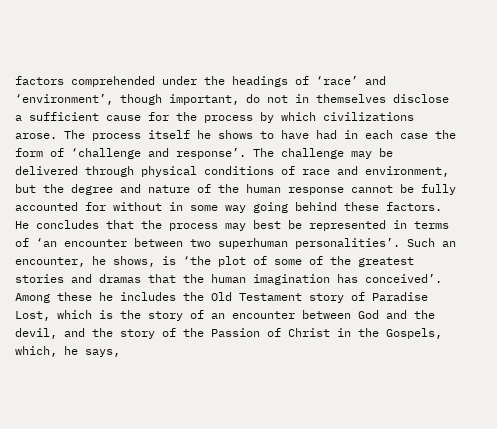factors comprehended under the headings of ‘race’ and ‘environment’, though important, do not in themselves disclose a sufficient cause for the process by which civilizations arose. The process itself he shows to have had in each case the form of ‘challenge and response’. The challenge may be delivered through physical conditions of race and environment, but the degree and nature of the human response cannot be fully accounted for without in some way going behind these factors. He concludes that the process may best be represented in terms of ‘an encounter between two superhuman personalities’. Such an encounter, he shows, is ‘the plot of some of the greatest stories and dramas that the human imagination has conceived’. Among these he includes the Old Testament story of Paradise Lost, which is the story of an encounter between God and the devil, and the story of the Passion of Christ in the Gospels, which, he says,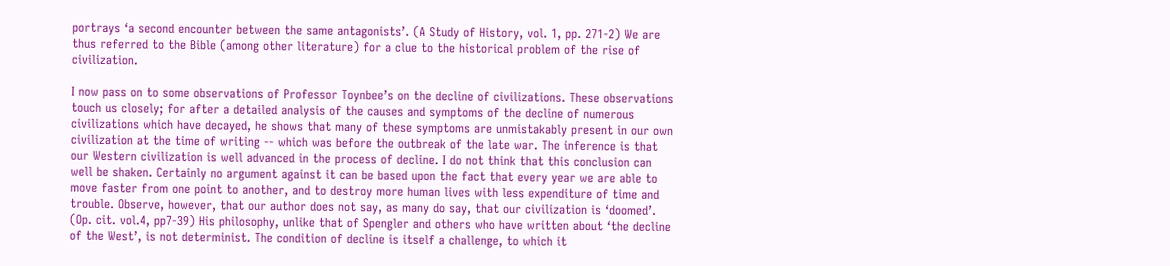portrays ‘a second encounter between the same antagonists’. (A Study of History, vol. 1, pp. 271-2) We are thus referred to the Bible (among other literature) for a clue to the historical problem of the rise of civilization.

I now pass on to some observations of Professor Toynbee’s on the decline of civilizations. These observations touch us closely; for after a detailed analysis of the causes and symptoms of the decline of numerous civilizations which have decayed, he shows that many of these symptoms are unmistakably present in our own civilization at the time of writing -- which was before the outbreak of the late war. The inference is that our Western civilization is well advanced in the process of decline. I do not think that this conclusion can well be shaken. Certainly no argument against it can be based upon the fact that every year we are able to move faster from one point to another, and to destroy more human lives with less expenditure of time and trouble. Observe, however, that our author does not say, as many do say, that our civilization is ‘doomed’. (Op. cit. vol.4, pp7-39) His philosophy, unlike that of Spengler and others who have written about ‘the decline of the West’, is not determinist. The condition of decline is itself a challenge, to which it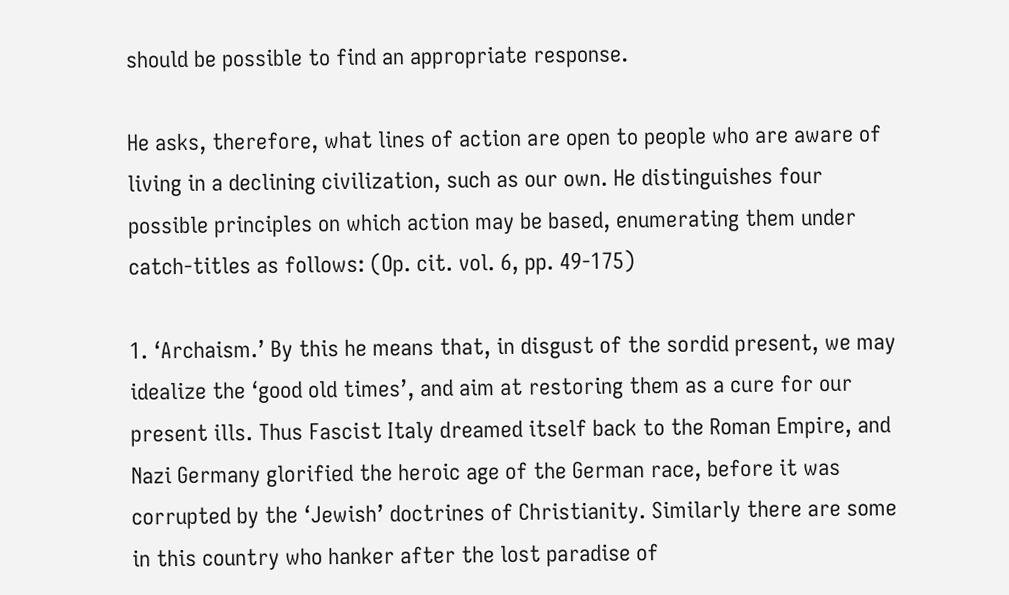should be possible to find an appropriate response.

He asks, therefore, what lines of action are open to people who are aware of living in a declining civilization, such as our own. He distinguishes four possible principles on which action may be based, enumerating them under catch-titles as follows: (Op. cit. vol. 6, pp. 49-175)

1. ‘Archaism.’ By this he means that, in disgust of the sordid present, we may idealize the ‘good old times’, and aim at restoring them as a cure for our present ills. Thus Fascist Italy dreamed itself back to the Roman Empire, and Nazi Germany glorified the heroic age of the German race, before it was corrupted by the ‘Jewish’ doctrines of Christianity. Similarly there are some in this country who hanker after the lost paradise of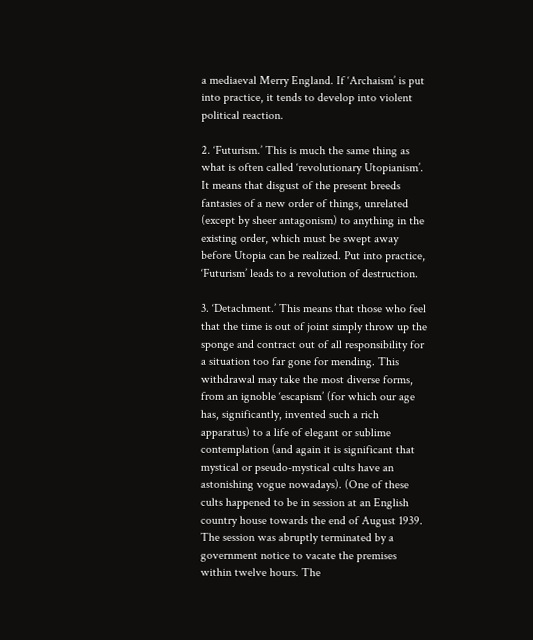a mediaeval Merry England. If ‘Archaism’ is put into practice, it tends to develop into violent political reaction.

2. ‘Futurism.’ This is much the same thing as what is often called ‘revolutionary Utopianism’. It means that disgust of the present breeds fantasies of a new order of things, unrelated (except by sheer antagonism) to anything in the existing order, which must be swept away before Utopia can be realized. Put into practice, ‘Futurism’ leads to a revolution of destruction.

3. ‘Detachment.’ This means that those who feel that the time is out of joint simply throw up the sponge and contract out of all responsibility for a situation too far gone for mending. This withdrawal may take the most diverse forms, from an ignoble ‘escapism’ (for which our age has, significantly, invented such a rich apparatus) to a life of elegant or sublime contemplation (and again it is significant that mystical or pseudo-mystical cults have an astonishing vogue nowadays). (One of these cults happened to be in session at an English country house towards the end of August 1939. The session was abruptly terminated by a government notice to vacate the premises within twelve hours. The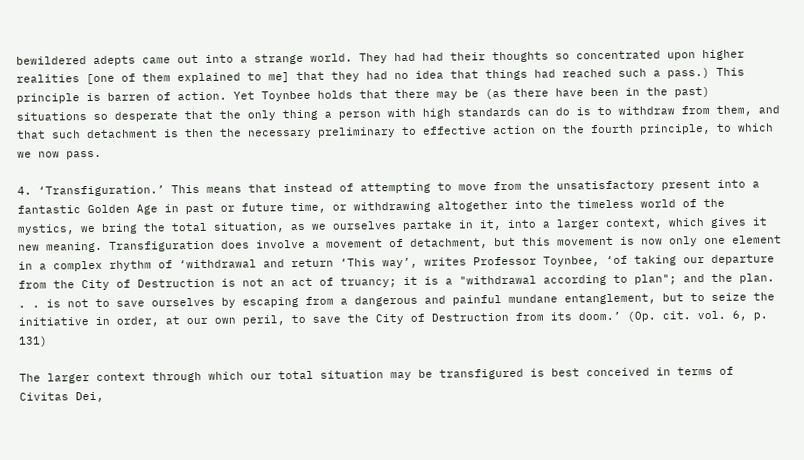bewildered adepts came out into a strange world. They had had their thoughts so concentrated upon higher realities [one of them explained to me] that they had no idea that things had reached such a pass.) This principle is barren of action. Yet Toynbee holds that there may be (as there have been in the past) situations so desperate that the only thing a person with high standards can do is to withdraw from them, and that such detachment is then the necessary preliminary to effective action on the fourth principle, to which we now pass.

4. ‘Transfiguration.’ This means that instead of attempting to move from the unsatisfactory present into a fantastic Golden Age in past or future time, or withdrawing altogether into the timeless world of the mystics, we bring the total situation, as we ourselves partake in it, into a larger context, which gives it new meaning. Transfiguration does involve a movement of detachment, but this movement is now only one element in a complex rhythm of ‘withdrawal and return ‘This way’, writes Professor Toynbee, ‘of taking our departure from the City of Destruction is not an act of truancy; it is a "withdrawal according to plan"; and the plan. . . is not to save ourselves by escaping from a dangerous and painful mundane entanglement, but to seize the initiative in order, at our own peril, to save the City of Destruction from its doom.’ (Op. cit. vol. 6, p. 131)

The larger context through which our total situation may be transfigured is best conceived in terms of Civitas Dei,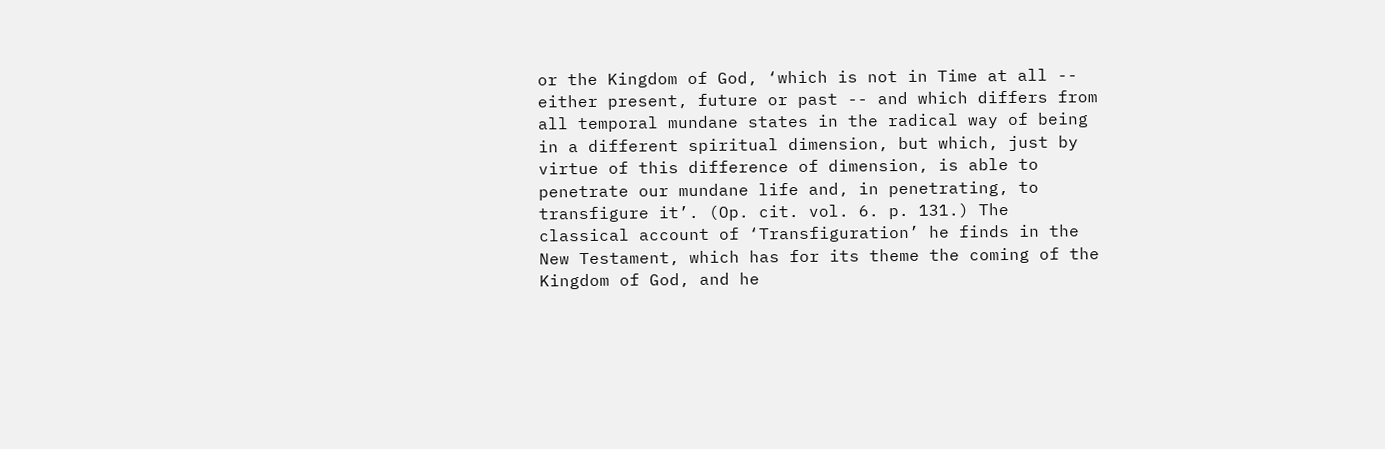or the Kingdom of God, ‘which is not in Time at all -- either present, future or past -- and which differs from all temporal mundane states in the radical way of being in a different spiritual dimension, but which, just by virtue of this difference of dimension, is able to penetrate our mundane life and, in penetrating, to transfigure it’. (Op. cit. vol. 6. p. 131.) The classical account of ‘Transfiguration’ he finds in the New Testament, which has for its theme the coming of the Kingdom of God, and he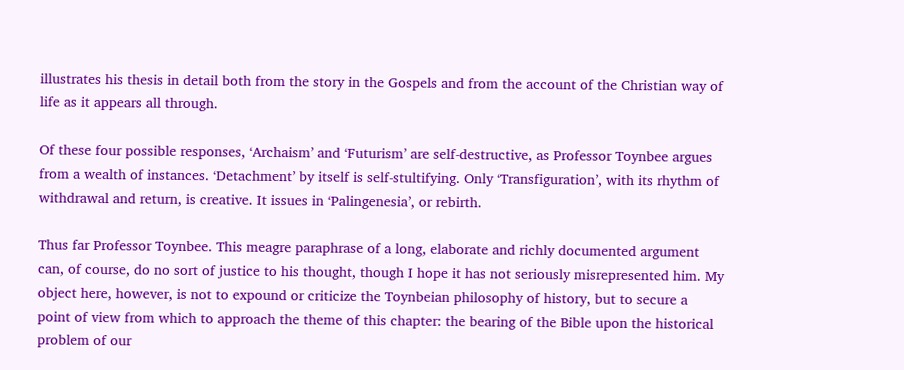illustrates his thesis in detail both from the story in the Gospels and from the account of the Christian way of life as it appears all through.

Of these four possible responses, ‘Archaism’ and ‘Futurism’ are self-destructive, as Professor Toynbee argues from a wealth of instances. ‘Detachment’ by itself is self-stultifying. Only ‘Transfiguration’, with its rhythm of withdrawal and return, is creative. It issues in ‘Palingenesia’, or rebirth.

Thus far Professor Toynbee. This meagre paraphrase of a long, elaborate and richly documented argument can, of course, do no sort of justice to his thought, though I hope it has not seriously misrepresented him. My object here, however, is not to expound or criticize the Toynbeian philosophy of history, but to secure a point of view from which to approach the theme of this chapter: the bearing of the Bible upon the historical problem of our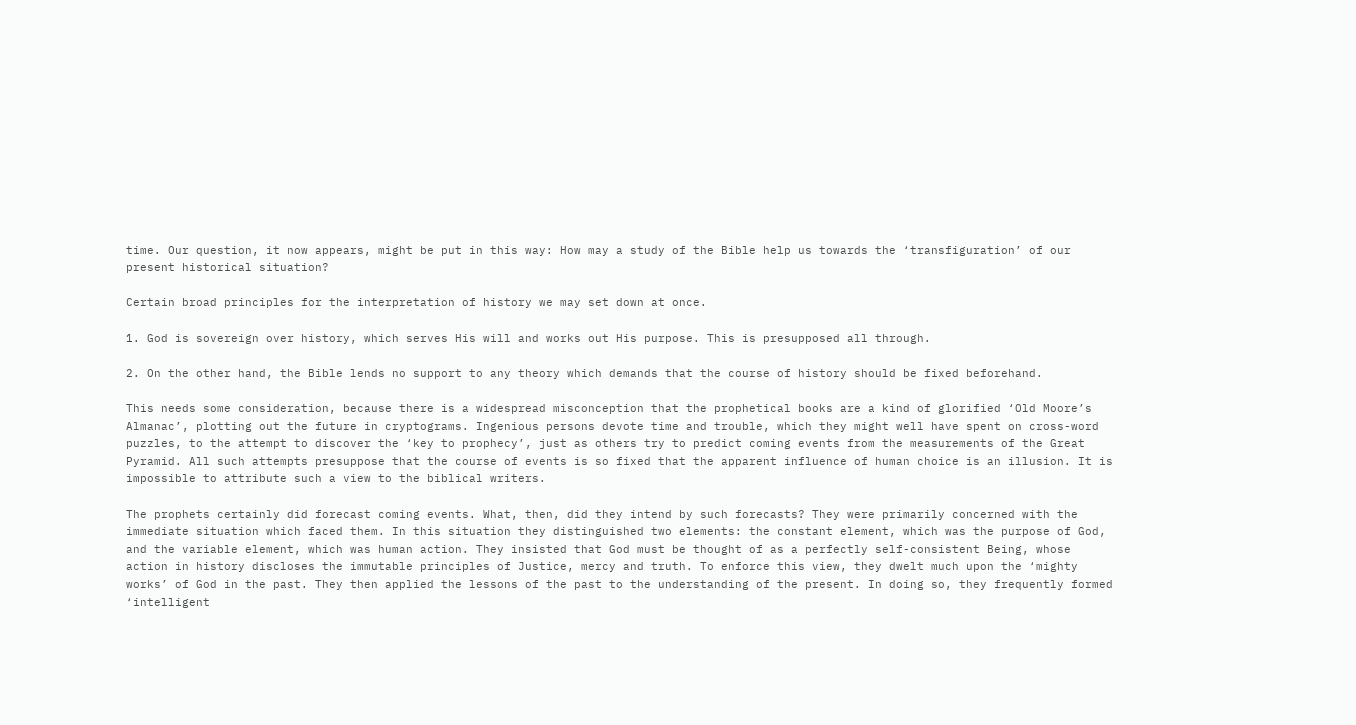time. Our question, it now appears, might be put in this way: How may a study of the Bible help us towards the ‘transfiguration’ of our present historical situation?

Certain broad principles for the interpretation of history we may set down at once.

1. God is sovereign over history, which serves His will and works out His purpose. This is presupposed all through.

2. On the other hand, the Bible lends no support to any theory which demands that the course of history should be fixed beforehand.

This needs some consideration, because there is a widespread misconception that the prophetical books are a kind of glorified ‘Old Moore’s Almanac’, plotting out the future in cryptograms. Ingenious persons devote time and trouble, which they might well have spent on cross-word puzzles, to the attempt to discover the ‘key to prophecy’, just as others try to predict coming events from the measurements of the Great Pyramid. All such attempts presuppose that the course of events is so fixed that the apparent influence of human choice is an illusion. It is impossible to attribute such a view to the biblical writers.

The prophets certainly did forecast coming events. What, then, did they intend by such forecasts? They were primarily concerned with the immediate situation which faced them. In this situation they distinguished two elements: the constant element, which was the purpose of God, and the variable element, which was human action. They insisted that God must be thought of as a perfectly self-consistent Being, whose action in history discloses the immutable principles of Justice, mercy and truth. To enforce this view, they dwelt much upon the ‘mighty works’ of God in the past. They then applied the lessons of the past to the understanding of the present. In doing so, they frequently formed ‘intelligent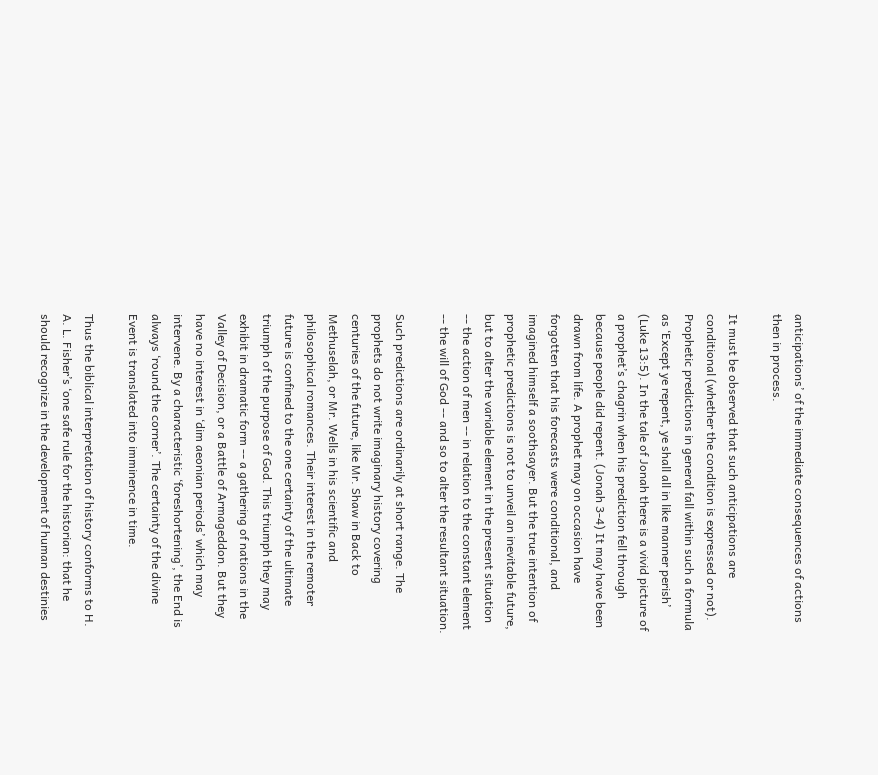anticipations’ of the immediate consequences of actions then in process.

It must be observed that such anticipations are conditional (whether the condition is expressed or not). Prophetic predictions in general fall within such a formula as ‘Except ye repent, ye shall all in like manner perish’ (Luke 13:5). In the tale of Jonah there is a vivid picture of a prophet’s chagrin when his prediction fell through because people did repent. (Jonah 3-4) It may have been drawn from life. A prophet may on occasion have forgotten that his forecasts were conditional, and imagined himself a soothsayer. But the true intention of prophetic predictions is not to unveil an inevitable future, but to alter the variable element in the present situation -- the action of men -- in relation to the constant element -- the will of God -- and so to alter the resultant situation.

Such predictions are ordinarily at short range. The prophets do not write imaginary history covering centuries of the future, like Mr. Shaw in Back to Methuselah, or Mr. Wells in his scientific and philosophical romances. Their interest in the remoter future is confined to the one certainty of the ultimate triumph of the purpose of God. This triumph they may exhibit in dramatic form -- a gathering of nations in the Valley of Decision, or a Battle of Armageddon. But they have no interest in ‘dim aeonian periods’ which may intervene. By a characteristic ‘foreshortening’, the End is always ‘round the corner’. The certainty of the divine Event is translated into imminence in time.

Thus the biblical interpretation of history conforms to H. A. L. Fisher’s ‘one safe rule for the historian: that he should recognize in the development of human destinies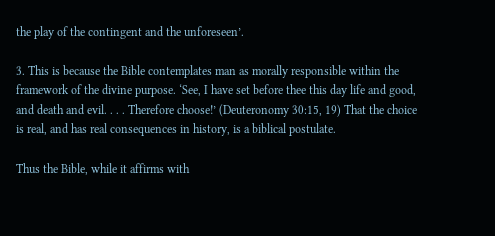the play of the contingent and the unforeseen’.

3. This is because the Bible contemplates man as morally responsible within the framework of the divine purpose. ‘See, I have set before thee this day life and good, and death and evil. . . . Therefore choose!’ (Deuteronomy 30:15, 19) That the choice is real, and has real consequences in history, is a biblical postulate.

Thus the Bible, while it affirms with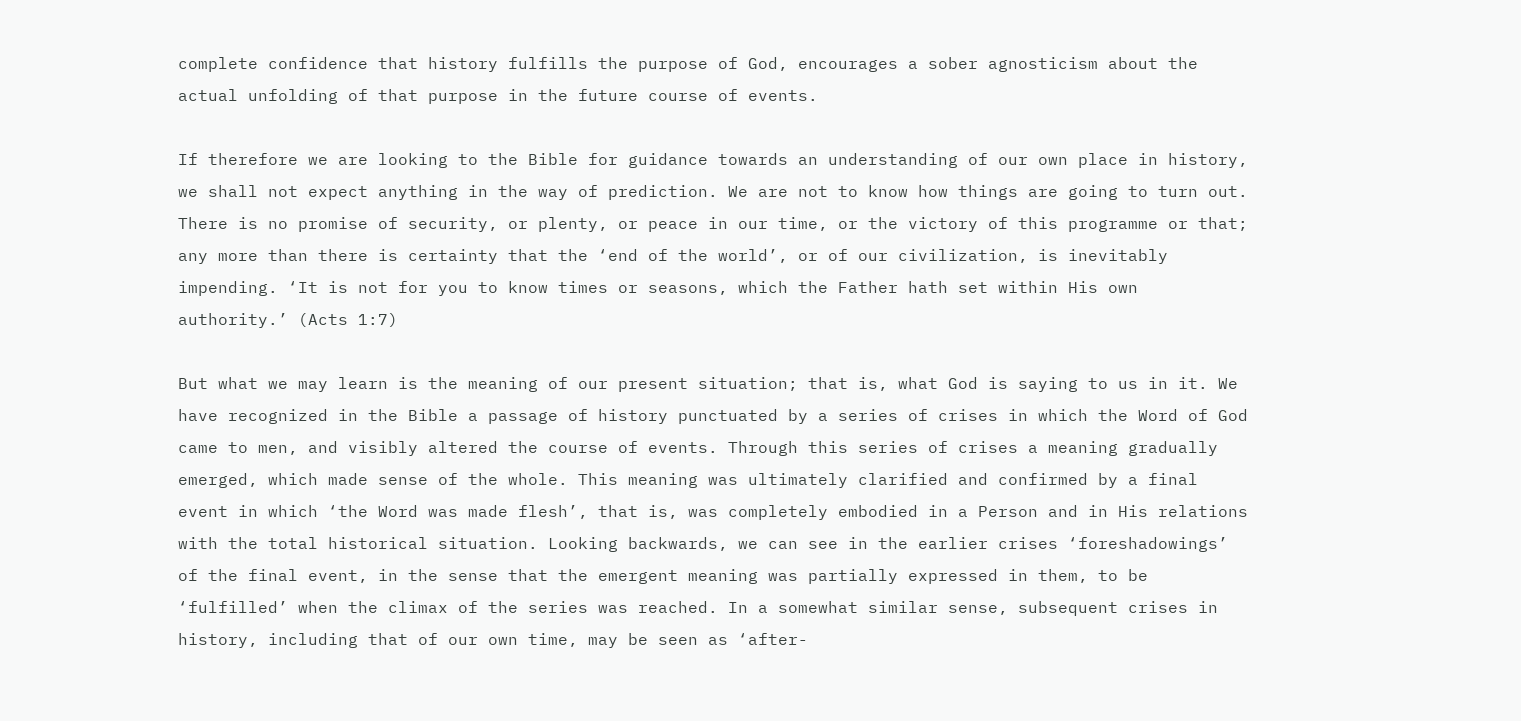complete confidence that history fulfills the purpose of God, encourages a sober agnosticism about the actual unfolding of that purpose in the future course of events.

If therefore we are looking to the Bible for guidance towards an understanding of our own place in history, we shall not expect anything in the way of prediction. We are not to know how things are going to turn out. There is no promise of security, or plenty, or peace in our time, or the victory of this programme or that; any more than there is certainty that the ‘end of the world’, or of our civilization, is inevitably impending. ‘It is not for you to know times or seasons, which the Father hath set within His own authority.’ (Acts 1:7)

But what we may learn is the meaning of our present situation; that is, what God is saying to us in it. We have recognized in the Bible a passage of history punctuated by a series of crises in which the Word of God came to men, and visibly altered the course of events. Through this series of crises a meaning gradually emerged, which made sense of the whole. This meaning was ultimately clarified and confirmed by a final event in which ‘the Word was made flesh’, that is, was completely embodied in a Person and in His relations with the total historical situation. Looking backwards, we can see in the earlier crises ‘foreshadowings’ of the final event, in the sense that the emergent meaning was partially expressed in them, to be ‘fulfilled’ when the climax of the series was reached. In a somewhat similar sense, subsequent crises in history, including that of our own time, may be seen as ‘after-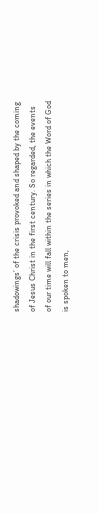shadowings’ of the crisis provoked and shaped by the coming of Jesus Christ in the first century. So regarded, the events of our time will fall within the series in which the Word of God is spoken to men,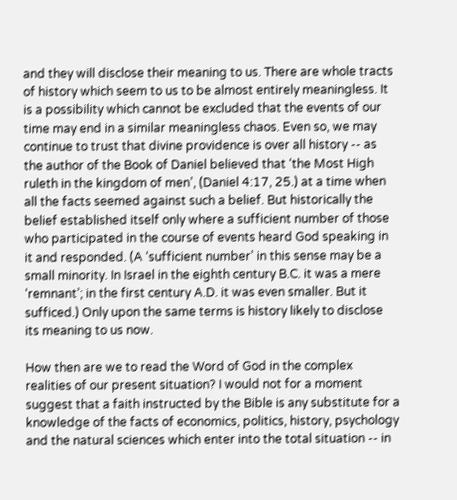and they will disclose their meaning to us. There are whole tracts of history which seem to us to be almost entirely meaningless. It is a possibility which cannot be excluded that the events of our time may end in a similar meaningless chaos. Even so, we may continue to trust that divine providence is over all history -- as the author of the Book of Daniel believed that ‘the Most High ruleth in the kingdom of men’, (Daniel 4:17, 25.) at a time when all the facts seemed against such a belief. But historically the belief established itself only where a sufficient number of those who participated in the course of events heard God speaking in it and responded. (A ‘sufficient number’ in this sense may be a small minority. In Israel in the eighth century B.C. it was a mere ‘remnant’; in the first century A.D. it was even smaller. But it sufficed.) Only upon the same terms is history likely to disclose its meaning to us now.

How then are we to read the Word of God in the complex realities of our present situation? I would not for a moment suggest that a faith instructed by the Bible is any substitute for a knowledge of the facts of economics, politics, history, psychology and the natural sciences which enter into the total situation -- in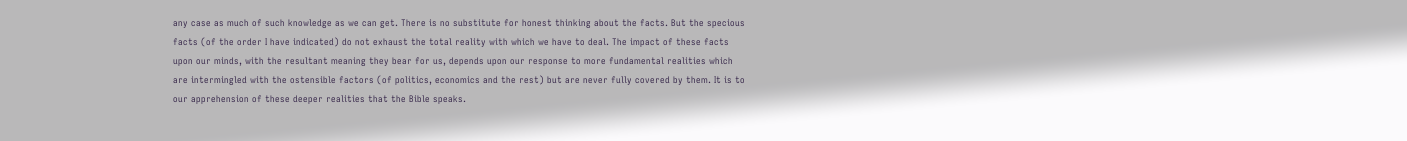any case as much of such knowledge as we can get. There is no substitute for honest thinking about the facts. But the specious facts (of the order I have indicated) do not exhaust the total reality with which we have to deal. The impact of these facts upon our minds, with the resultant meaning they bear for us, depends upon our response to more fundamental realities which are intermingled with the ostensible factors (of politics, economics and the rest) but are never fully covered by them. It is to our apprehension of these deeper realities that the Bible speaks.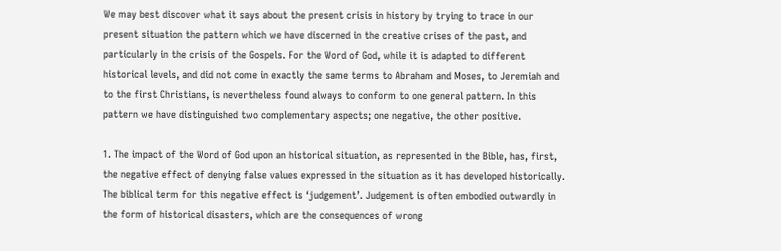We may best discover what it says about the present crisis in history by trying to trace in our present situation the pattern which we have discerned in the creative crises of the past, and particularly in the crisis of the Gospels. For the Word of God, while it is adapted to different historical levels, and did not come in exactly the same terms to Abraham and Moses, to Jeremiah and to the first Christians, is nevertheless found always to conform to one general pattern. In this pattern we have distinguished two complementary aspects; one negative, the other positive.

1. The impact of the Word of God upon an historical situation, as represented in the Bible, has, first, the negative effect of denying false values expressed in the situation as it has developed historically. The biblical term for this negative effect is ‘judgement’. Judgement is often embodied outwardly in the form of historical disasters, which are the consequences of wrong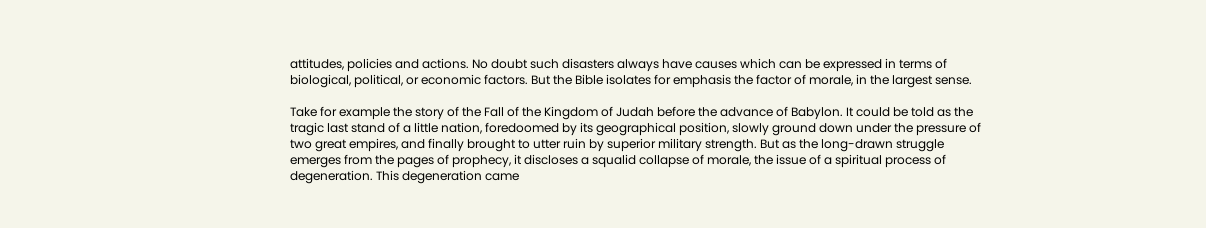attitudes, policies and actions. No doubt such disasters always have causes which can be expressed in terms of biological, political, or economic factors. But the Bible isolates for emphasis the factor of morale, in the largest sense.

Take for example the story of the Fall of the Kingdom of Judah before the advance of Babylon. It could be told as the tragic last stand of a little nation, foredoomed by its geographical position, slowly ground down under the pressure of two great empires, and finally brought to utter ruin by superior military strength. But as the long-drawn struggle emerges from the pages of prophecy, it discloses a squalid collapse of morale, the issue of a spiritual process of degeneration. This degeneration came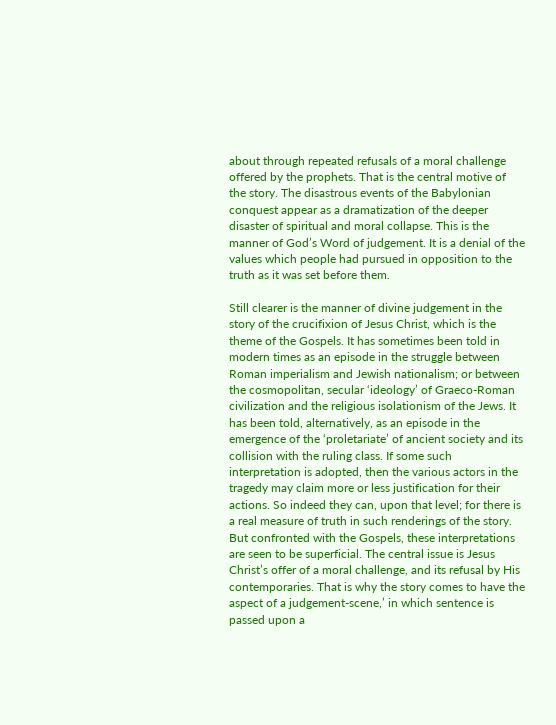about through repeated refusals of a moral challenge offered by the prophets. That is the central motive of the story. The disastrous events of the Babylonian conquest appear as a dramatization of the deeper disaster of spiritual and moral collapse. This is the manner of God’s Word of judgement. It is a denial of the values which people had pursued in opposition to the truth as it was set before them.

Still clearer is the manner of divine judgement in the story of the crucifixion of Jesus Christ, which is the theme of the Gospels. It has sometimes been told in modern times as an episode in the struggle between Roman imperialism and Jewish nationalism; or between the cosmopolitan, secular ‘ideology’ of Graeco-Roman civilization and the religious isolationism of the Jews. It has been told, alternatively, as an episode in the emergence of the ‘proletariate’ of ancient society and its collision with the ruling class. If some such interpretation is adopted, then the various actors in the tragedy may claim more or less justification for their actions. So indeed they can, upon that level; for there is a real measure of truth in such renderings of the story. But confronted with the Gospels, these interpretations are seen to be superficial. The central issue is Jesus Christ’s offer of a moral challenge, and its refusal by His contemporaries. That is why the story comes to have the aspect of a judgement-scene,’ in which sentence is passed upon a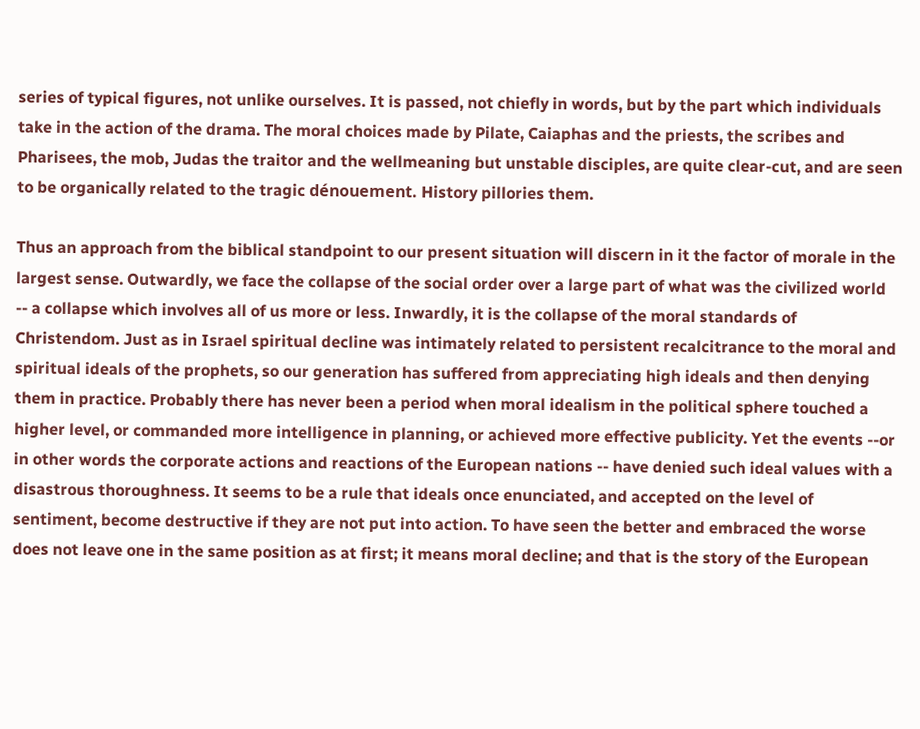series of typical figures, not unlike ourselves. It is passed, not chiefly in words, but by the part which individuals take in the action of the drama. The moral choices made by Pilate, Caiaphas and the priests, the scribes and Pharisees, the mob, Judas the traitor and the wellmeaning but unstable disciples, are quite clear-cut, and are seen to be organically related to the tragic dénouement. History pillories them.

Thus an approach from the biblical standpoint to our present situation will discern in it the factor of morale in the largest sense. Outwardly, we face the collapse of the social order over a large part of what was the civilized world -- a collapse which involves all of us more or less. Inwardly, it is the collapse of the moral standards of Christendom. Just as in Israel spiritual decline was intimately related to persistent recalcitrance to the moral and spiritual ideals of the prophets, so our generation has suffered from appreciating high ideals and then denying them in practice. Probably there has never been a period when moral idealism in the political sphere touched a higher level, or commanded more intelligence in planning, or achieved more effective publicity. Yet the events --or in other words the corporate actions and reactions of the European nations -- have denied such ideal values with a disastrous thoroughness. It seems to be a rule that ideals once enunciated, and accepted on the level of sentiment, become destructive if they are not put into action. To have seen the better and embraced the worse does not leave one in the same position as at first; it means moral decline; and that is the story of the European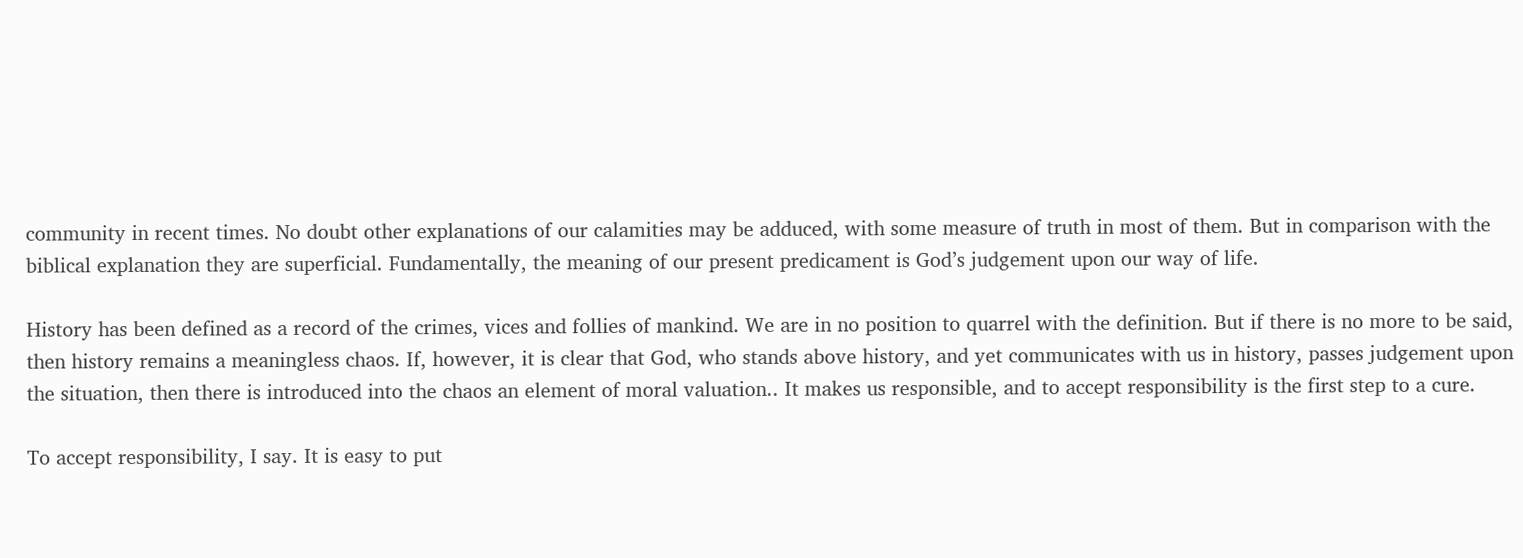community in recent times. No doubt other explanations of our calamities may be adduced, with some measure of truth in most of them. But in comparison with the biblical explanation they are superficial. Fundamentally, the meaning of our present predicament is God’s judgement upon our way of life.

History has been defined as a record of the crimes, vices and follies of mankind. We are in no position to quarrel with the definition. But if there is no more to be said, then history remains a meaningless chaos. If, however, it is clear that God, who stands above history, and yet communicates with us in history, passes judgement upon the situation, then there is introduced into the chaos an element of moral valuation.. It makes us responsible, and to accept responsibility is the first step to a cure.

To accept responsibility, I say. It is easy to put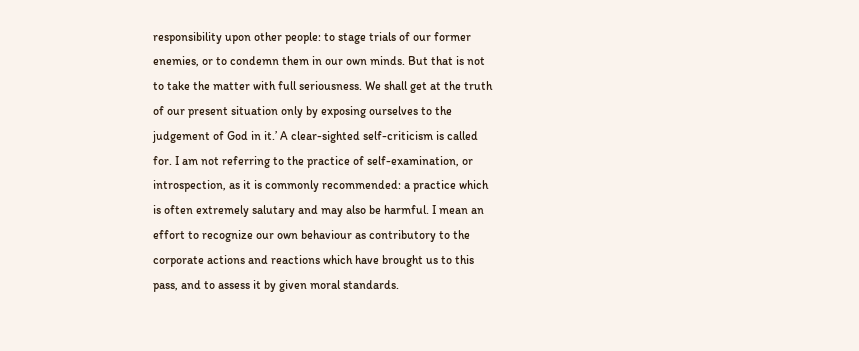responsibility upon other people: to stage trials of our former enemies, or to condemn them in our own minds. But that is not to take the matter with full seriousness. We shall get at the truth of our present situation only by exposing ourselves to the judgement of God in it.’ A clear-sighted self-criticism is called for. I am not referring to the practice of self-examination, or introspection, as it is commonly recommended: a practice which is often extremely salutary and may also be harmful. I mean an effort to recognize our own behaviour as contributory to the corporate actions and reactions which have brought us to this pass, and to assess it by given moral standards.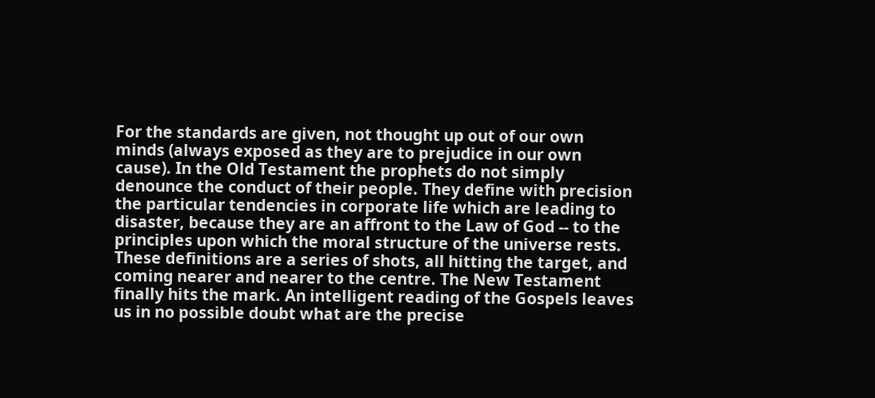For the standards are given, not thought up out of our own minds (always exposed as they are to prejudice in our own cause). In the Old Testament the prophets do not simply denounce the conduct of their people. They define with precision the particular tendencies in corporate life which are leading to disaster, because they are an affront to the Law of God -- to the principles upon which the moral structure of the universe rests. These definitions are a series of shots, all hitting the target, and coming nearer and nearer to the centre. The New Testament finally hits the mark. An intelligent reading of the Gospels leaves us in no possible doubt what are the precise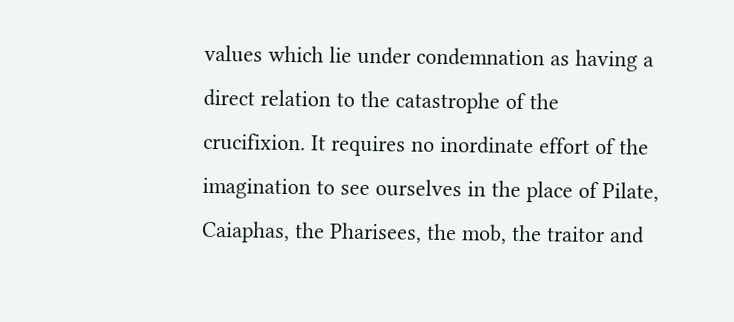values which lie under condemnation as having a direct relation to the catastrophe of the crucifixion. It requires no inordinate effort of the imagination to see ourselves in the place of Pilate, Caiaphas, the Pharisees, the mob, the traitor and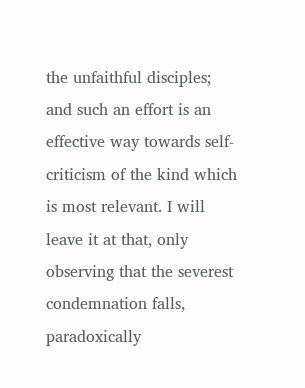the unfaithful disciples; and such an effort is an effective way towards self-criticism of the kind which is most relevant. I will leave it at that, only observing that the severest condemnation falls, paradoxically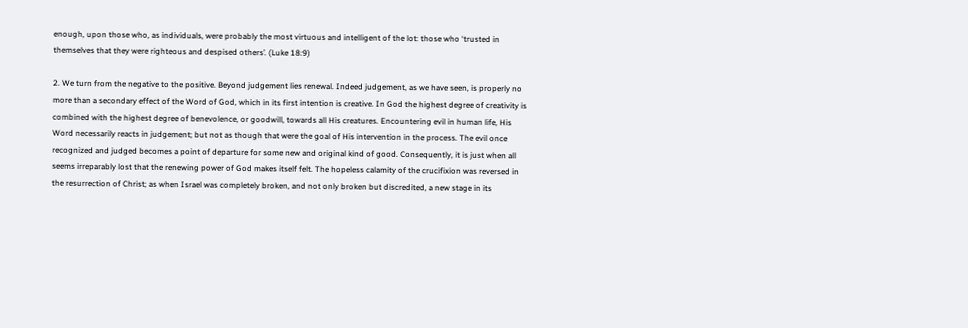enough, upon those who, as individuals, were probably the most virtuous and intelligent of the lot: those who ‘trusted in themselves that they were righteous and despised others’. (Luke 18:9)

2. We turn from the negative to the positive. Beyond judgement lies renewal. Indeed judgement, as we have seen, is properly no more than a secondary effect of the Word of God, which in its first intention is creative. In God the highest degree of creativity is combined with the highest degree of benevolence, or goodwill, towards all His creatures. Encountering evil in human life, His Word necessarily reacts in judgement; but not as though that were the goal of His intervention in the process. The evil once recognized and judged becomes a point of departure for some new and original kind of good. Consequently, it is just when all seems irreparably lost that the renewing power of God makes itself felt. The hopeless calamity of the crucifixion was reversed in the resurrection of Christ; as when Israel was completely broken, and not only broken but discredited, a new stage in its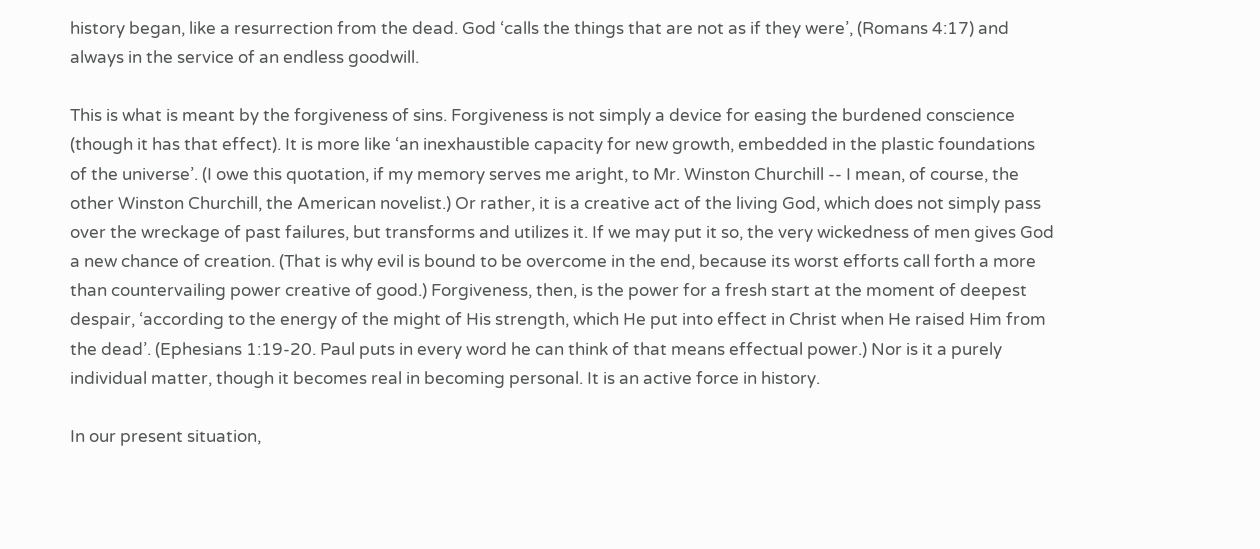history began, like a resurrection from the dead. God ‘calls the things that are not as if they were’, (Romans 4:17) and always in the service of an endless goodwill.

This is what is meant by the forgiveness of sins. Forgiveness is not simply a device for easing the burdened conscience (though it has that effect). It is more like ‘an inexhaustible capacity for new growth, embedded in the plastic foundations of the universe’. (I owe this quotation, if my memory serves me aright, to Mr. Winston Churchill -- I mean, of course, the other Winston Churchill, the American novelist.) Or rather, it is a creative act of the living God, which does not simply pass over the wreckage of past failures, but transforms and utilizes it. If we may put it so, the very wickedness of men gives God a new chance of creation. (That is why evil is bound to be overcome in the end, because its worst efforts call forth a more than countervailing power creative of good.) Forgiveness, then, is the power for a fresh start at the moment of deepest despair, ‘according to the energy of the might of His strength, which He put into effect in Christ when He raised Him from the dead’. (Ephesians 1:19-20. Paul puts in every word he can think of that means effectual power.) Nor is it a purely individual matter, though it becomes real in becoming personal. It is an active force in history.

In our present situation,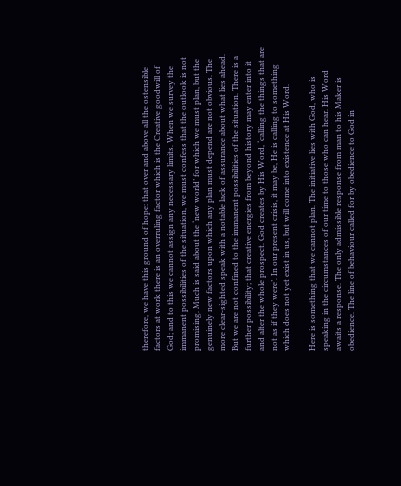therefore, we have this ground of hope: that over and above all the ostensible factors at work there is an overruling factor which is the Creative goodwill of God; and to this we cannot assign any necessary limits. When we survey the immanent possibilities of the situation, we must confess that the outlook is not promising. Much is said about the ‘new world’ for which we must plan, but the genuinely new factors upon which any plan must depend are not obvious. The more clear-sighted speak with a notable lack of assurance about what lies ahead. But we are not confined to the immanent possibilities of the situation. There is a further possibility; that creative energies from beyond history may enter into it and alter the whole prospect. God creates by His Word, ‘calling the things that are not as if they were’. In our present crisis, it may be, He is calling to something which does not yet exist in us, but will come into existence at His Word.

Here is something that we cannot plan. The initiative lies with God, who is speaking in the circumstances of our time to those who can hear. His Word awaits a response. The only admissible response from man to his Maker is obedience. The line of behaviour called for by obedience to God in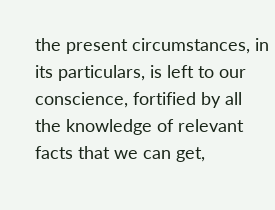the present circumstances, in its particulars, is left to our conscience, fortified by all the knowledge of relevant facts that we can get,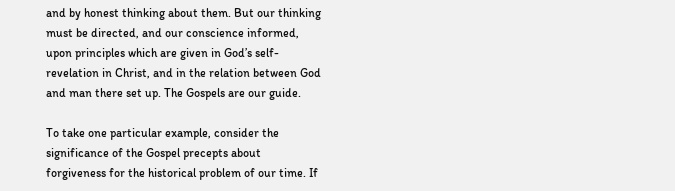and by honest thinking about them. But our thinking must be directed, and our conscience informed, upon principles which are given in God’s self-revelation in Christ, and in the relation between God and man there set up. The Gospels are our guide.

To take one particular example, consider the significance of the Gospel precepts about forgiveness for the historical problem of our time. If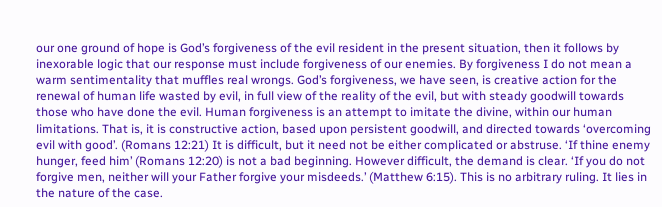our one ground of hope is God’s forgiveness of the evil resident in the present situation, then it follows by inexorable logic that our response must include forgiveness of our enemies. By forgiveness I do not mean a warm sentimentality that muffles real wrongs. God’s forgiveness, we have seen, is creative action for the renewal of human life wasted by evil, in full view of the reality of the evil, but with steady goodwill towards those who have done the evil. Human forgiveness is an attempt to imitate the divine, within our human limitations. That is, it is constructive action, based upon persistent goodwill, and directed towards ‘overcoming evil with good’. (Romans 12:21) It is difficult, but it need not be either complicated or abstruse. ‘If thine enemy hunger, feed him’ (Romans 12:20) is not a bad beginning. However difficult, the demand is clear. ‘If you do not forgive men, neither will your Father forgive your misdeeds.’ (Matthew 6:15). This is no arbitrary ruling. It lies in the nature of the case.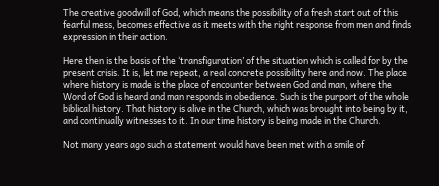The creative goodwill of God, which means the possibility of a fresh start out of this fearful mess, becomes effective as it meets with the right response from men and finds expression in their action.

Here then is the basis of the ‘transfiguration’ of the situation which is called for by the present crisis. It is, let me repeat, a real concrete possibility here and now. The place where history is made is the place of encounter between God and man, where the Word of God is heard and man responds in obedience. Such is the purport of the whole biblical history. That history is alive in the Church, which was brought into being by it, and continually witnesses to it. In our time history is being made in the Church.

Not many years ago such a statement would have been met with a smile of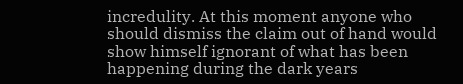incredulity. At this moment anyone who should dismiss the claim out of hand would show himself ignorant of what has been happening during the dark years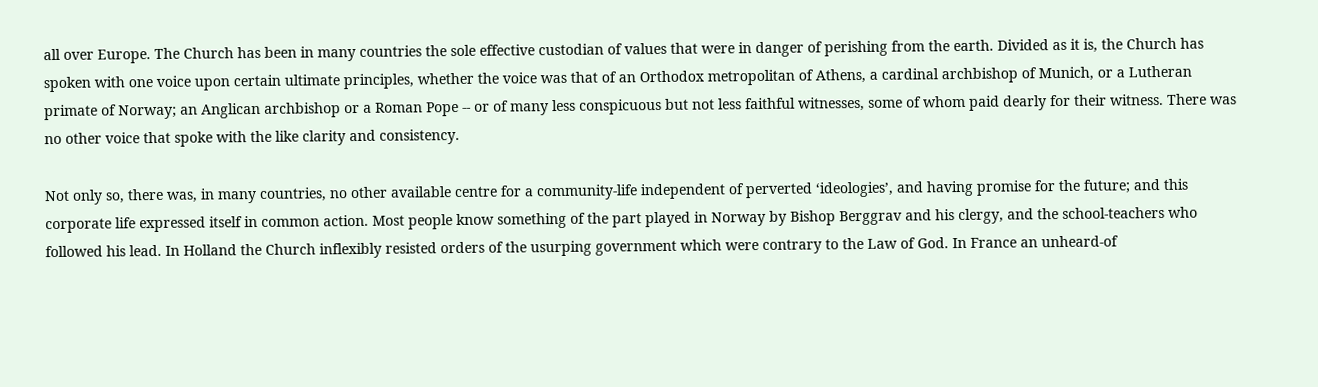all over Europe. The Church has been in many countries the sole effective custodian of values that were in danger of perishing from the earth. Divided as it is, the Church has spoken with one voice upon certain ultimate principles, whether the voice was that of an Orthodox metropolitan of Athens, a cardinal archbishop of Munich, or a Lutheran primate of Norway; an Anglican archbishop or a Roman Pope -- or of many less conspicuous but not less faithful witnesses, some of whom paid dearly for their witness. There was no other voice that spoke with the like clarity and consistency.

Not only so, there was, in many countries, no other available centre for a community-life independent of perverted ‘ideologies’, and having promise for the future; and this corporate life expressed itself in common action. Most people know something of the part played in Norway by Bishop Berggrav and his clergy, and the school-teachers who followed his lead. In Holland the Church inflexibly resisted orders of the usurping government which were contrary to the Law of God. In France an unheard-of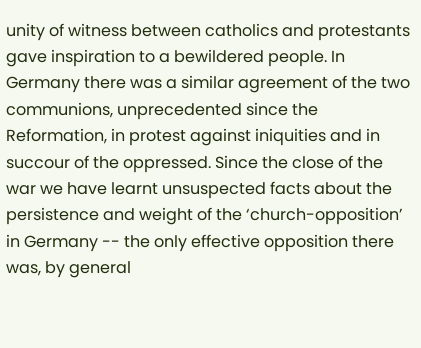unity of witness between catholics and protestants gave inspiration to a bewildered people. In Germany there was a similar agreement of the two communions, unprecedented since the Reformation, in protest against iniquities and in succour of the oppressed. Since the close of the war we have learnt unsuspected facts about the persistence and weight of the ‘church-opposition’ in Germany -- the only effective opposition there was, by general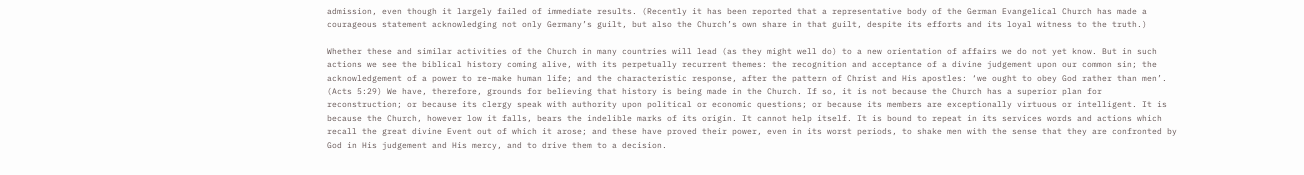admission, even though it largely failed of immediate results. (Recently it has been reported that a representative body of the German Evangelical Church has made a courageous statement acknowledging not only Germany’s guilt, but also the Church’s own share in that guilt, despite its efforts and its loyal witness to the truth.)

Whether these and similar activities of the Church in many countries will lead (as they might well do) to a new orientation of affairs we do not yet know. But in such actions we see the biblical history coming alive, with its perpetually recurrent themes: the recognition and acceptance of a divine judgement upon our common sin; the acknowledgement of a power to re-make human life; and the characteristic response, after the pattern of Christ and His apostles: ‘we ought to obey God rather than men’. (Acts 5:29) We have, therefore, grounds for believing that history is being made in the Church. If so, it is not because the Church has a superior plan for reconstruction; or because its clergy speak with authority upon political or economic questions; or because its members are exceptionally virtuous or intelligent. It is because the Church, however low it falls, bears the indelible marks of its origin. It cannot help itself. It is bound to repeat in its services words and actions which recall the great divine Event out of which it arose; and these have proved their power, even in its worst periods, to shake men with the sense that they are confronted by God in His judgement and His mercy, and to drive them to a decision.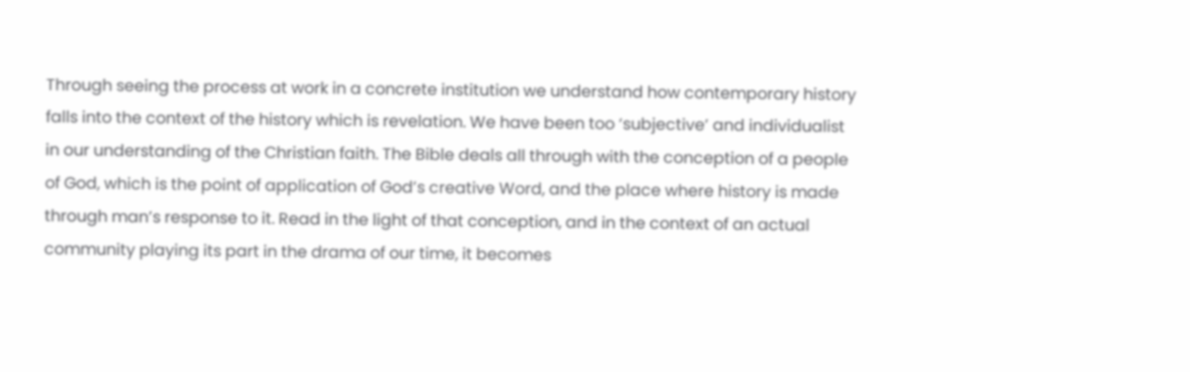Through seeing the process at work in a concrete institution we understand how contemporary history falls into the context of the history which is revelation. We have been too ‘subjective’ and individualist in our understanding of the Christian faith. The Bible deals all through with the conception of a people of God, which is the point of application of God’s creative Word, and the place where history is made through man’s response to it. Read in the light of that conception, and in the context of an actual community playing its part in the drama of our time, it becomes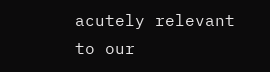acutely relevant to our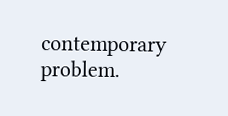contemporary problem.